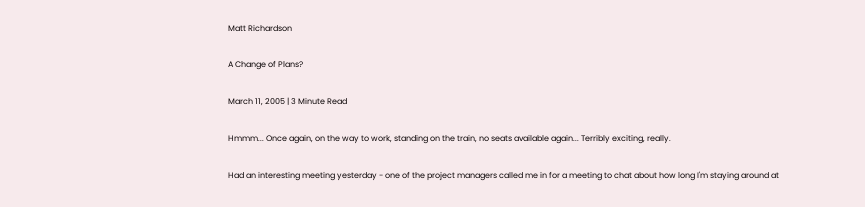Matt Richardson

A Change of Plans?

March 11, 2005 | 3 Minute Read

Hmmm... Once again, on the way to work, standing on the train, no seats available again... Terribly exciting, really.

Had an interesting meeting yesterday - one of the project managers called me in for a meeting to chat about how long I'm staying around at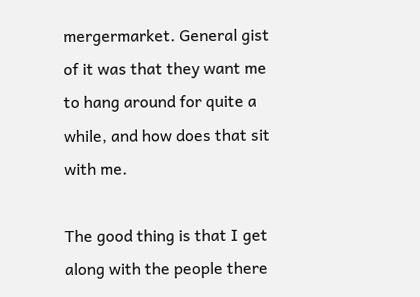mergermarket. General gist of it was that they want me to hang around for quite a while, and how does that sit with me.

The good thing is that I get along with the people there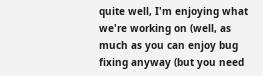quite well, I'm enjoying what we're working on (well, as much as you can enjoy bug fixing anyway (but you need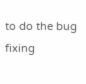to do the bug fixing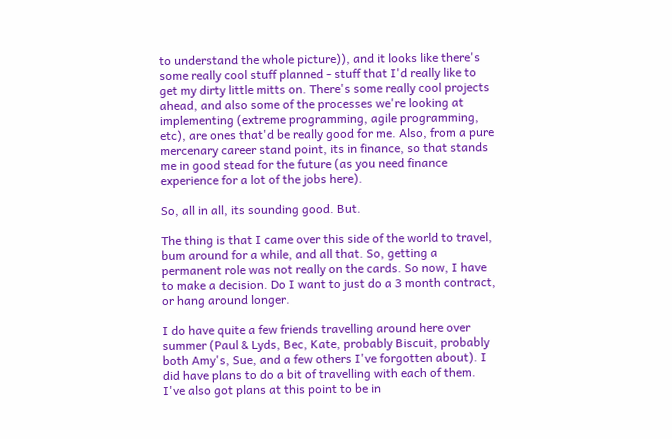to understand the whole picture)), and it looks like there's some really cool stuff planned - stuff that I'd really like to get my dirty little mitts on. There's some really cool projects ahead, and also some of the processes we're looking at implementing (extreme programming, agile programming, etc), are ones that'd be really good for me. Also, from a pure mercenary career stand point, its in finance, so that stands me in good stead for the future (as you need finance experience for a lot of the jobs here).

So, all in all, its sounding good. But.

The thing is that I came over this side of the world to travel, bum around for a while, and all that. So, getting a permanent role was not really on the cards. So now, I have to make a decision. Do I want to just do a 3 month contract, or hang around longer.

I do have quite a few friends travelling around here over summer (Paul & Lyds, Bec, Kate, probably Biscuit, probably both Amy's, Sue, and a few others I've forgotten about). I did have plans to do a bit of travelling with each of them. I've also got plans at this point to be in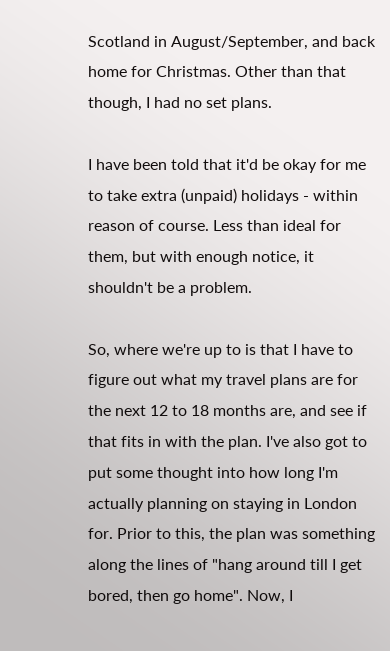Scotland in August/September, and back home for Christmas. Other than that though, I had no set plans.

I have been told that it'd be okay for me to take extra (unpaid) holidays - within reason of course. Less than ideal for them, but with enough notice, it shouldn't be a problem.

So, where we're up to is that I have to figure out what my travel plans are for the next 12 to 18 months are, and see if that fits in with the plan. I've also got to put some thought into how long I'm actually planning on staying in London for. Prior to this, the plan was something along the lines of "hang around till I get bored, then go home". Now, I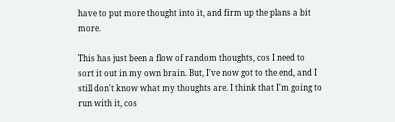have to put more thought into it, and firm up the plans a bit more.

This has just been a flow of random thoughts, cos I need to sort it out in my own brain. But, I've now got to the end, and I still don't know what my thoughts are. I think that I'm going to run with it, cos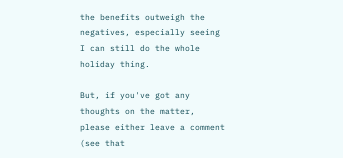the benefits outweigh the negatives, especially seeing I can still do the whole holiday thing.

But, if you've got any thoughts on the matter, please either leave a comment (see that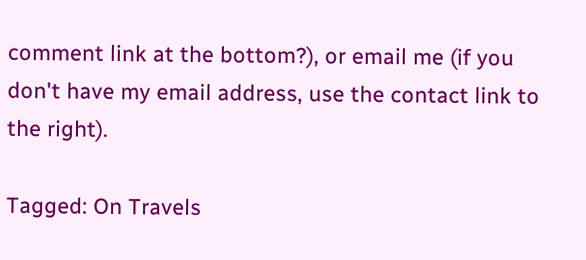comment link at the bottom?), or email me (if you don't have my email address, use the contact link to the right).

Tagged: On Travels